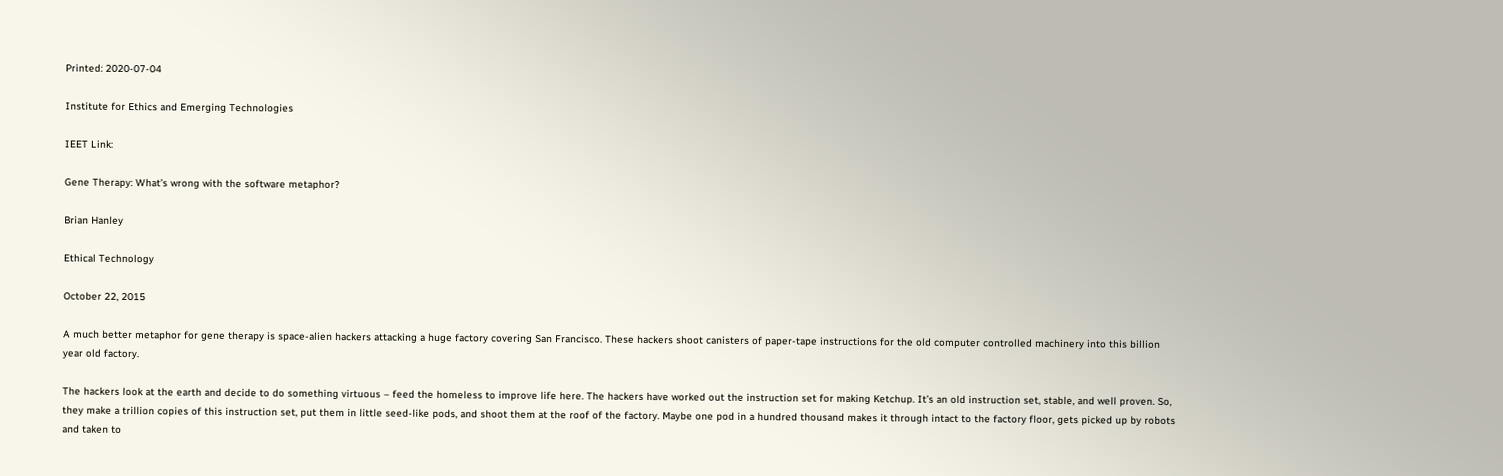Printed: 2020-07-04

Institute for Ethics and Emerging Technologies

IEET Link:

Gene Therapy: What’s wrong with the software metaphor?

Brian Hanley

Ethical Technology

October 22, 2015

A much better metaphor for gene therapy is space-alien hackers attacking a huge factory covering San Francisco. These hackers shoot canisters of paper-tape instructions for the old computer controlled machinery into this billion year old factory.

The hackers look at the earth and decide to do something virtuous – feed the homeless to improve life here. The hackers have worked out the instruction set for making Ketchup. It’s an old instruction set, stable, and well proven. So, they make a trillion copies of this instruction set, put them in little seed-like pods, and shoot them at the roof of the factory. Maybe one pod in a hundred thousand makes it through intact to the factory floor, gets picked up by robots and taken to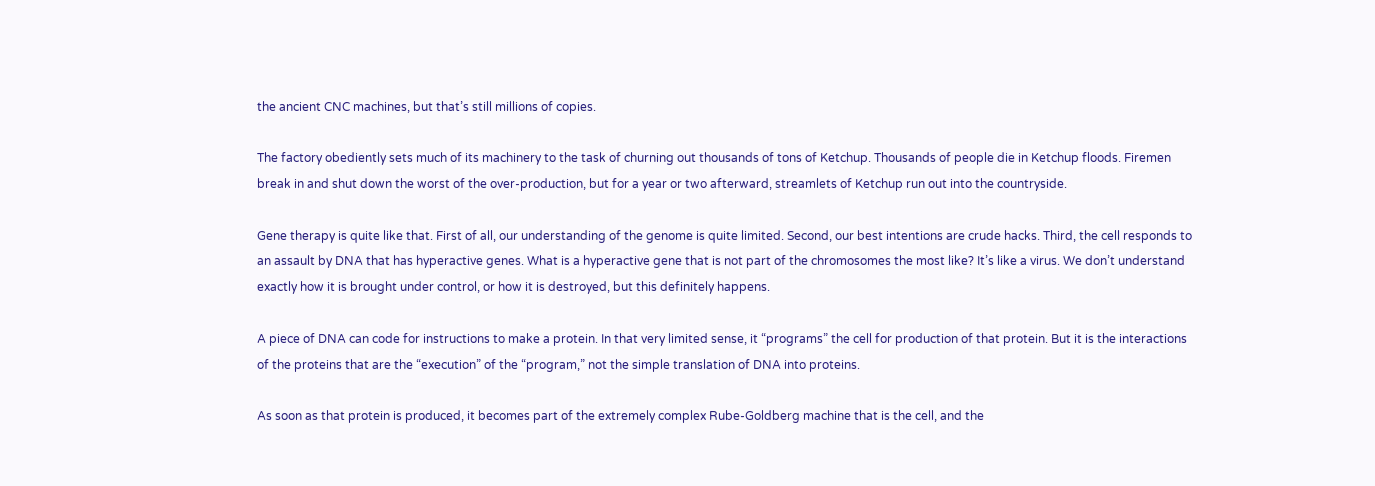the ancient CNC machines, but that’s still millions of copies.

The factory obediently sets much of its machinery to the task of churning out thousands of tons of Ketchup. Thousands of people die in Ketchup floods. Firemen break in and shut down the worst of the over-production, but for a year or two afterward, streamlets of Ketchup run out into the countryside.

Gene therapy is quite like that. First of all, our understanding of the genome is quite limited. Second, our best intentions are crude hacks. Third, the cell responds to an assault by DNA that has hyperactive genes. What is a hyperactive gene that is not part of the chromosomes the most like? It’s like a virus. We don’t understand exactly how it is brought under control, or how it is destroyed, but this definitely happens.

A piece of DNA can code for instructions to make a protein. In that very limited sense, it “programs” the cell for production of that protein. But it is the interactions of the proteins that are the “execution” of the “program,” not the simple translation of DNA into proteins.

As soon as that protein is produced, it becomes part of the extremely complex Rube-Goldberg machine that is the cell, and the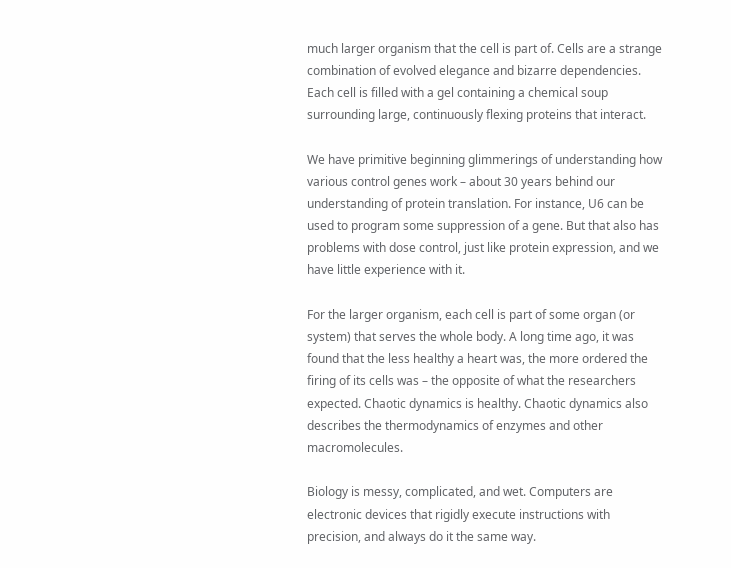much larger organism that the cell is part of. Cells are a strange combination of evolved elegance and bizarre dependencies. Each cell is filled with a gel containing a chemical soup surrounding large, continuously flexing proteins that interact.

We have primitive beginning glimmerings of understanding how various control genes work – about 30 years behind our understanding of protein translation. For instance, U6 can be used to program some suppression of a gene. But that also has problems with dose control, just like protein expression, and we have little experience with it.

For the larger organism, each cell is part of some organ (or system) that serves the whole body. A long time ago, it was found that the less healthy a heart was, the more ordered the firing of its cells was – the opposite of what the researchers expected. Chaotic dynamics is healthy. Chaotic dynamics also describes the thermodynamics of enzymes and other macromolecules.

Biology is messy, complicated, and wet. Computers are electronic devices that rigidly execute instructions with precision, and always do it the same way.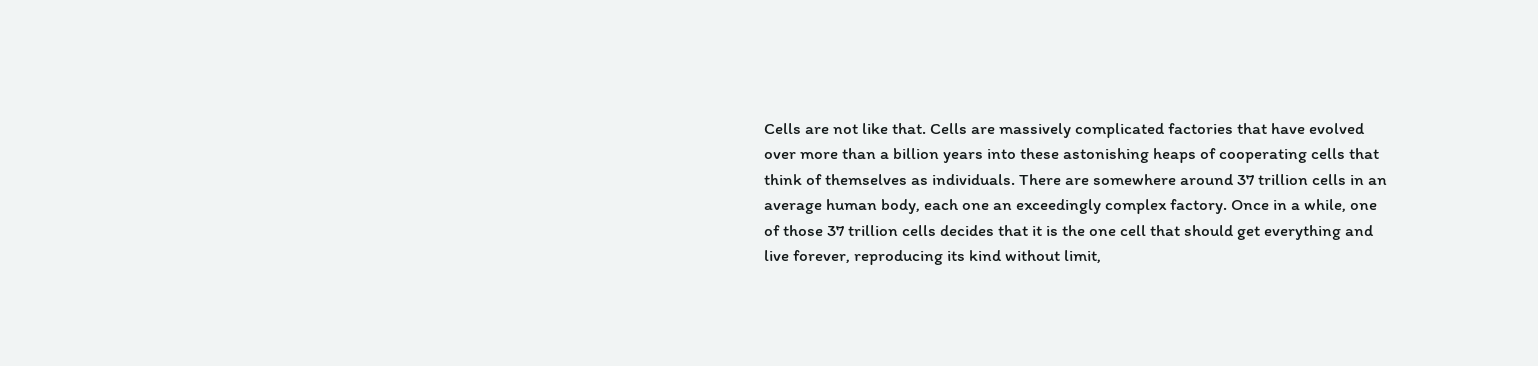Cells are not like that. Cells are massively complicated factories that have evolved over more than a billion years into these astonishing heaps of cooperating cells that think of themselves as individuals. There are somewhere around 37 trillion cells in an average human body, each one an exceedingly complex factory. Once in a while, one of those 37 trillion cells decides that it is the one cell that should get everything and live forever, reproducing its kind without limit,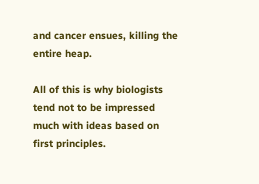and cancer ensues, killing the entire heap.

All of this is why biologists tend not to be impressed much with ideas based on first principles.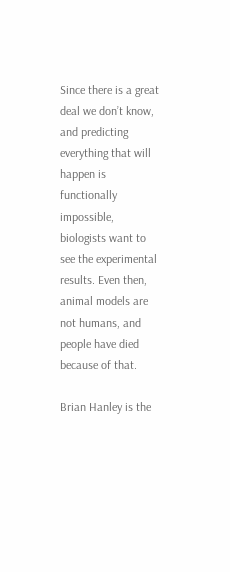Since there is a great deal we don’t know, and predicting everything that will happen is functionally impossible, biologists want to see the experimental results. Even then, animal models are not humans, and people have died because of that.

Brian Hanley is the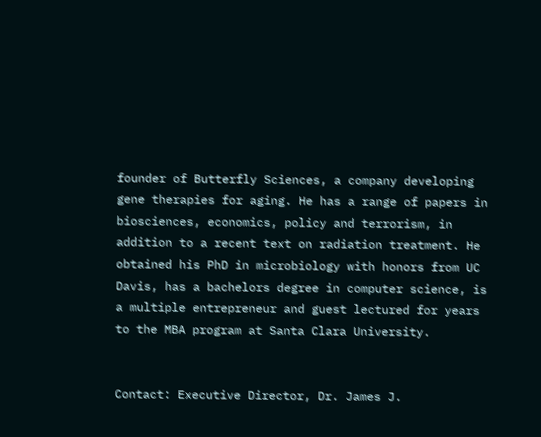founder of Butterfly Sciences, a company developing gene therapies for aging. He has a range of papers in biosciences, economics, policy and terrorism, in addition to a recent text on radiation treatment. He obtained his PhD in microbiology with honors from UC Davis, has a bachelors degree in computer science, is a multiple entrepreneur and guest lectured for years to the MBA program at Santa Clara University.


Contact: Executive Director, Dr. James J.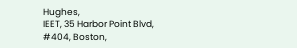Hughes,
IEET, 35 Harbor Point Blvd, #404, Boston,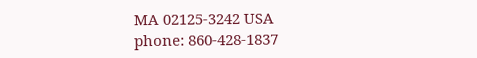MA 02125-3242 USA
phone: 860-428-1837